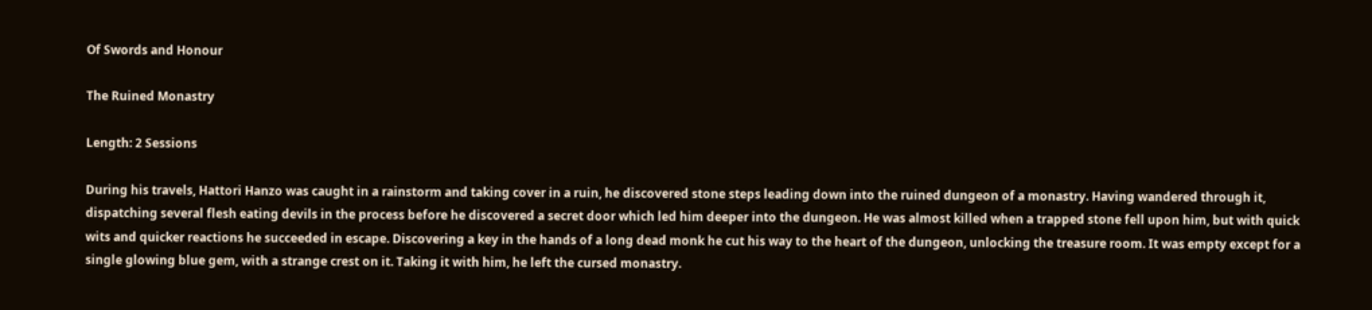Of Swords and Honour

The Ruined Monastry

Length: 2 Sessions

During his travels, Hattori Hanzo was caught in a rainstorm and taking cover in a ruin, he discovered stone steps leading down into the ruined dungeon of a monastry. Having wandered through it, dispatching several flesh eating devils in the process before he discovered a secret door which led him deeper into the dungeon. He was almost killed when a trapped stone fell upon him, but with quick wits and quicker reactions he succeeded in escape. Discovering a key in the hands of a long dead monk he cut his way to the heart of the dungeon, unlocking the treasure room. It was empty except for a single glowing blue gem, with a strange crest on it. Taking it with him, he left the cursed monastry.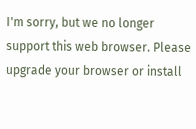I'm sorry, but we no longer support this web browser. Please upgrade your browser or install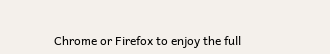Chrome or Firefox to enjoy the full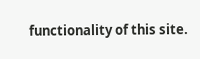functionality of this site.